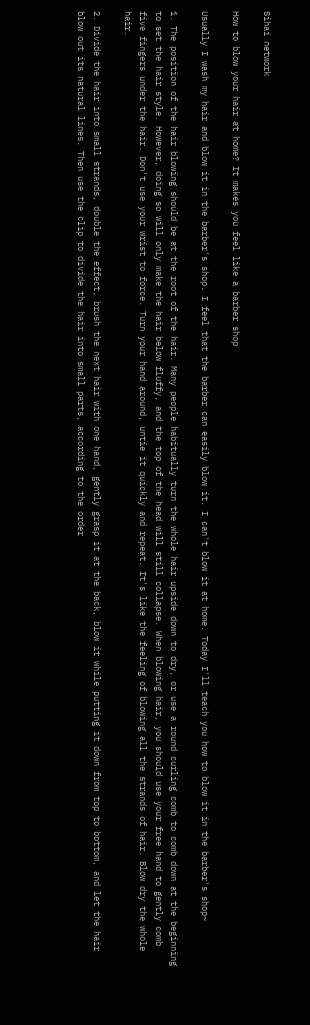Sihai network

How to blow your hair at home? It makes you feel like a barber shop

Usually I wash my hair and blow it in the barber's shop. I feel that the barber can easily blow it. I can't blow it at home. Today I'll teach you how to blow it in the barber's shop~

1. The position of the hair blowing should be at the root of the hair. Many people habitually turn the whole hair upside down to dry, or use a round curling comb to comb down at the beginning to set the hair style. However, doing so will only make the hair below fluffy, and the top of the head will still collapse. When blowing hair, you should use your free hand to gently comb five fingers under the hair. Don't use your wrist to force. Turn your hand around, untie it quickly and repeat. It's like the feeling of blowing all the strands of hair. Blow dry the whole hair.

2. Divide the hair into small strands, double the effect, brush the next hair with one hand, gently grasp it at the back, blow it while putting it down from top to bottom, and let the hair blow out its natural lines. Then use the clip to divide the hair into small parts, according to the order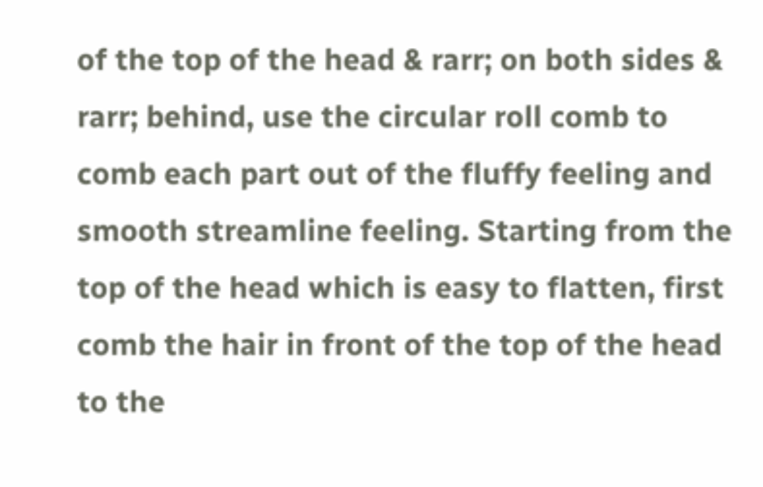of the top of the head & rarr; on both sides & rarr; behind, use the circular roll comb to comb each part out of the fluffy feeling and smooth streamline feeling. Starting from the top of the head which is easy to flatten, first comb the hair in front of the top of the head to the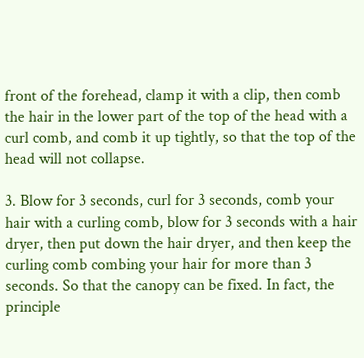front of the forehead, clamp it with a clip, then comb the hair in the lower part of the top of the head with a curl comb, and comb it up tightly, so that the top of the head will not collapse.

3. Blow for 3 seconds, curl for 3 seconds, comb your hair with a curling comb, blow for 3 seconds with a hair dryer, then put down the hair dryer, and then keep the curling comb combing your hair for more than 3 seconds. So that the canopy can be fixed. In fact, the principle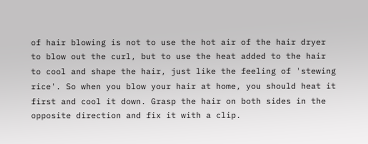of hair blowing is not to use the hot air of the hair dryer to blow out the curl, but to use the heat added to the hair to cool and shape the hair, just like the feeling of 'stewing rice'. So when you blow your hair at home, you should heat it first and cool it down. Grasp the hair on both sides in the opposite direction and fix it with a clip.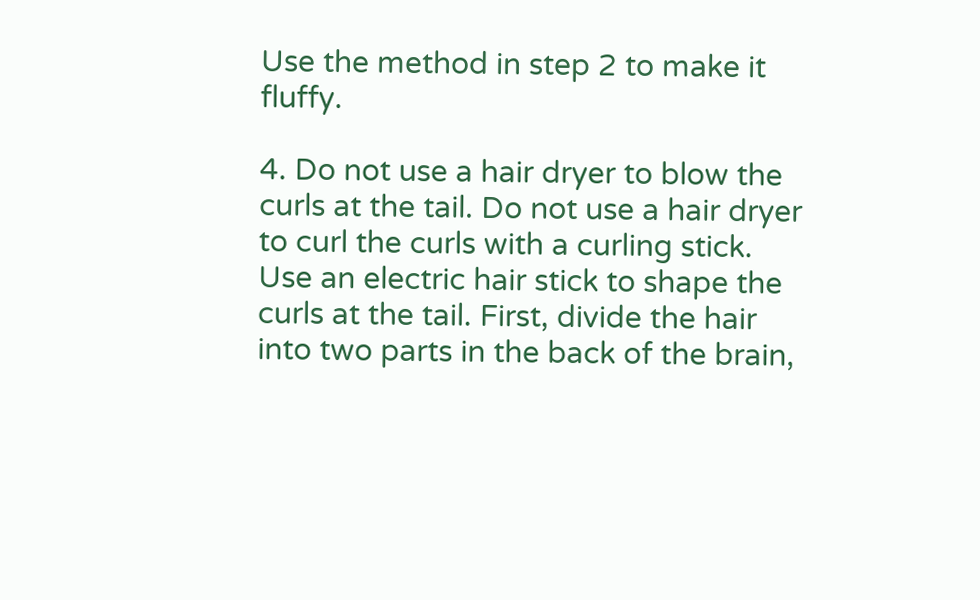Use the method in step 2 to make it fluffy.

4. Do not use a hair dryer to blow the curls at the tail. Do not use a hair dryer to curl the curls with a curling stick. Use an electric hair stick to shape the curls at the tail. First, divide the hair into two parts in the back of the brain,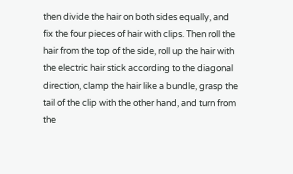then divide the hair on both sides equally, and fix the four pieces of hair with clips. Then roll the hair from the top of the side, roll up the hair with the electric hair stick according to the diagonal direction, clamp the hair like a bundle, grasp the tail of the clip with the other hand, and turn from the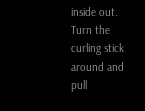inside out. Turn the curling stick around and pull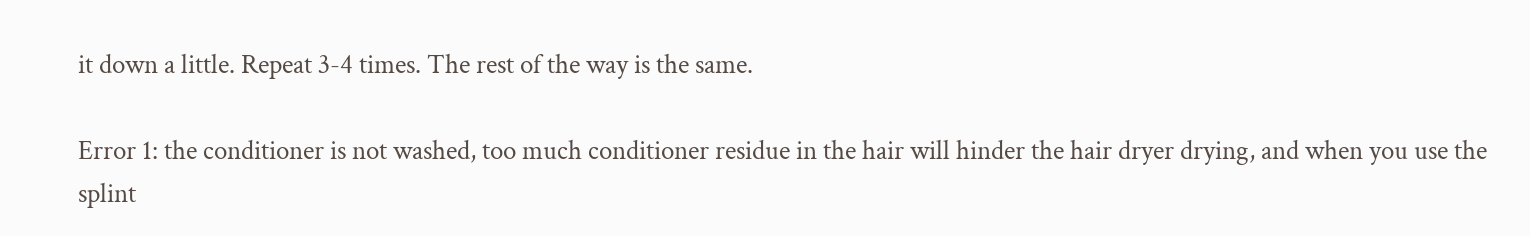it down a little. Repeat 3-4 times. The rest of the way is the same.

Error 1: the conditioner is not washed, too much conditioner residue in the hair will hinder the hair dryer drying, and when you use the splint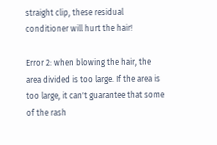straight clip, these residual conditioner will hurt the hair!

Error 2: when blowing the hair, the area divided is too large. If the area is too large, it can't guarantee that some of the rash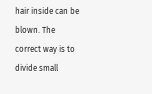hair inside can be blown. The correct way is to divide small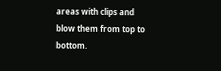areas with clips and blow them from top to bottom.